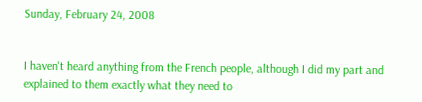Sunday, February 24, 2008


I haven't heard anything from the French people, although I did my part and explained to them exactly what they need to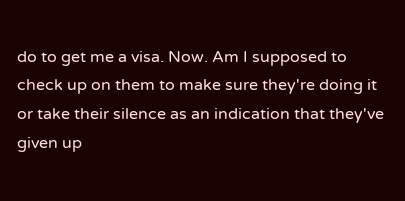do to get me a visa. Now. Am I supposed to check up on them to make sure they're doing it or take their silence as an indication that they've given up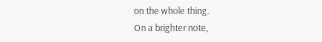on the whole thing.
On a brighter note,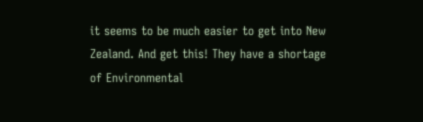it seems to be much easier to get into New Zealand. And get this! They have a shortage of Environmental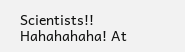Scientists!! Hahahahaha! At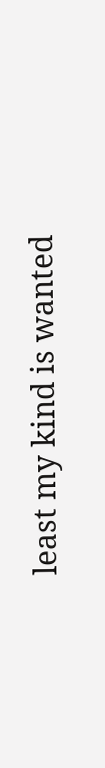least my kind is wanted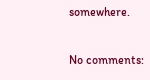somewhere.

No comments: